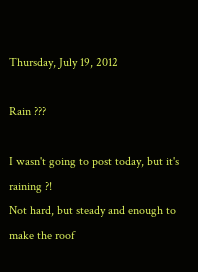Thursday, July 19, 2012

Rain ???

I wasn't going to post today, but it's raining ?!
Not hard, but steady and enough to make the roof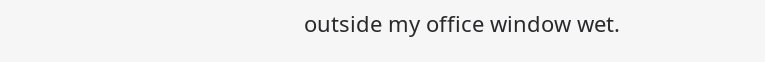outside my office window wet.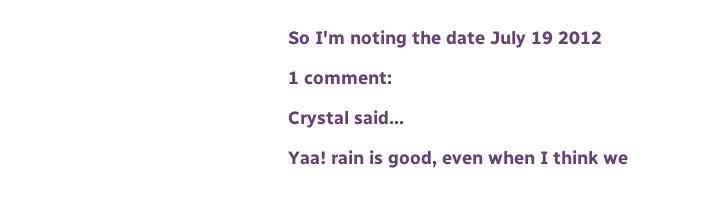So I'm noting the date July 19 2012

1 comment:

Crystal said...

Yaa! rain is good, even when I think we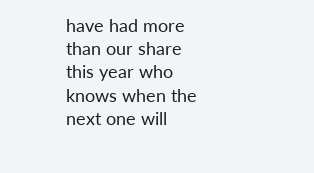have had more than our share this year who knows when the next one will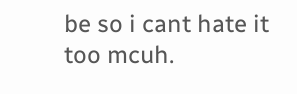be so i cant hate it too mcuh.